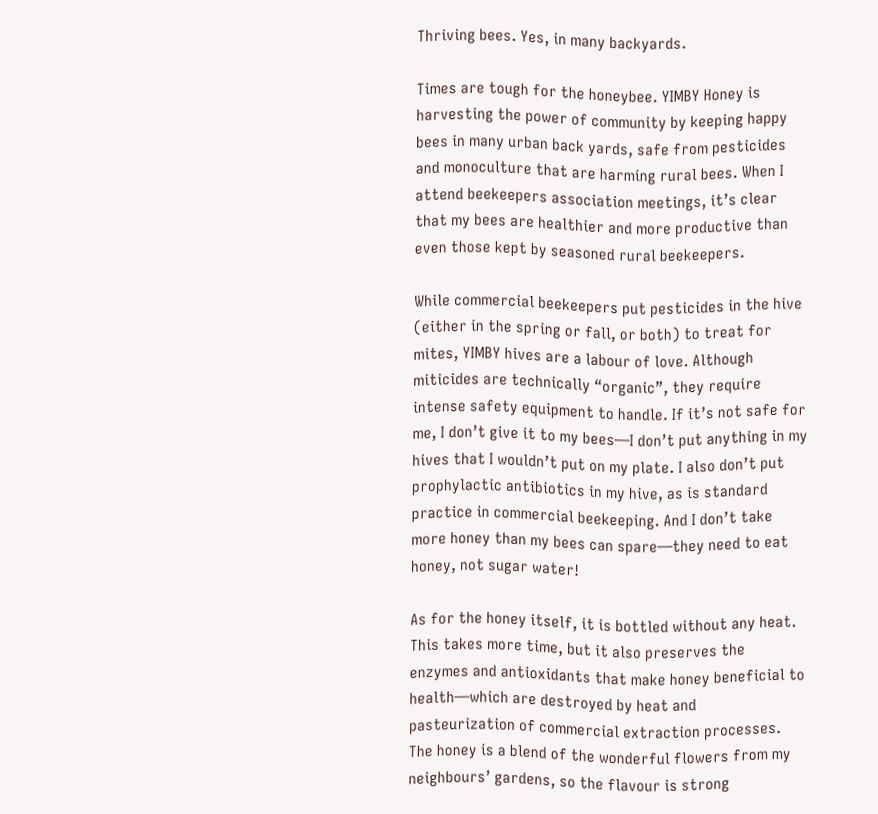Thriving bees. Yes, in many backyards.

Times are tough for the honeybee. YIMBY Honey is harvesting the power of community by keeping happy bees in many urban back yards, safe from pesticides and monoculture that are harming rural bees. When I attend beekeepers association meetings, it’s clear that my bees are healthier and more productive than even those kept by seasoned rural beekeepers.

While commercial beekeepers put pesticides in the hive (either in the spring or fall, or both) to treat for mites, YIMBY hives are a labour of love. Although miticides are technically “organic”, they require intense safety equipment to handle. If it’s not safe for me, I don’t give it to my bees—I don’t put anything in my hives that I wouldn’t put on my plate. I also don’t put prophylactic antibiotics in my hive, as is standard practice in commercial beekeeping. And I don’t take more honey than my bees can spare—they need to eat honey, not sugar water!

As for the honey itself, it is bottled without any heat. This takes more time, but it also preserves the enzymes and antioxidants that make honey beneficial to health—which are destroyed by heat and pasteurization of commercial extraction processes. The honey is a blend of the wonderful flowers from my neighbours’ gardens, so the flavour is strong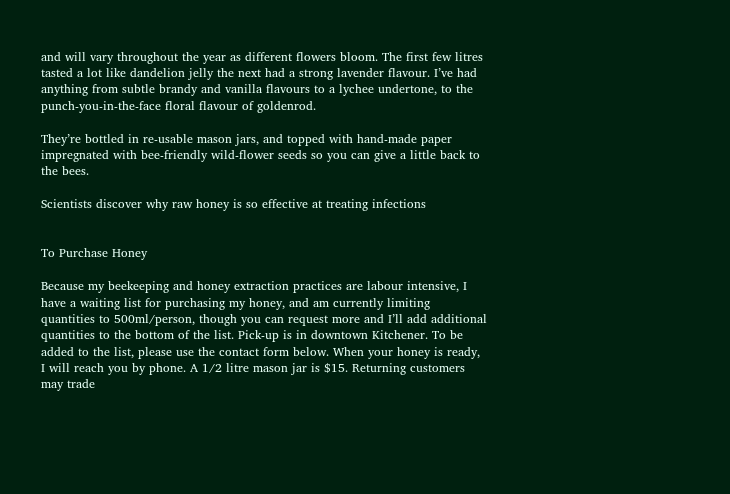and will vary throughout the year as different flowers bloom. The first few litres tasted a lot like dandelion jelly the next had a strong lavender flavour. I’ve had anything from subtle brandy and vanilla flavours to a lychee undertone, to the punch-you-in-the-face floral flavour of goldenrod.

They’re bottled in re-usable mason jars, and topped with hand-made paper impregnated with bee-friendly wild-flower seeds so you can give a little back to the bees.

Scientists discover why raw honey is so effective at treating infections


To Purchase Honey

Because my beekeeping and honey extraction practices are labour intensive, I have a waiting list for purchasing my honey, and am currently limiting quantities to 500ml/person, though you can request more and I’ll add additional quantities to the bottom of the list. Pick-up is in downtown Kitchener. To be added to the list, please use the contact form below. When your honey is ready, I will reach you by phone. A 1/2 litre mason jar is $15. Returning customers may trade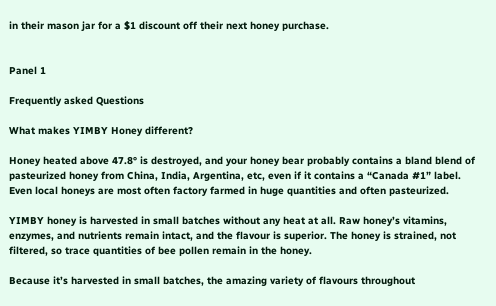in their mason jar for a $1 discount off their next honey purchase.


Panel 1

Frequently asked Questions

What makes YIMBY Honey different?

Honey heated above 47.8° is destroyed, and your honey bear probably contains a bland blend of pasteurized honey from China, India, Argentina, etc, even if it contains a “Canada #1” label. Even local honeys are most often factory farmed in huge quantities and often pasteurized.

YIMBY honey is harvested in small batches without any heat at all. Raw honey’s vitamins, enzymes, and nutrients remain intact, and the flavour is superior. The honey is strained, not filtered, so trace quantities of bee pollen remain in the honey.

Because it’s harvested in small batches, the amazing variety of flavours throughout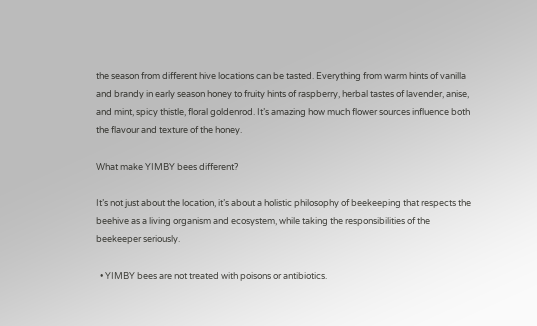the season from different hive locations can be tasted. Everything from warm hints of vanilla and brandy in early season honey to fruity hints of raspberry, herbal tastes of lavender, anise, and mint, spicy thistle, floral goldenrod. It’s amazing how much flower sources influence both the flavour and texture of the honey.

What make YIMBY bees different?

It’s not just about the location, it’s about a holistic philosophy of beekeeping that respects the beehive as a living organism and ecosystem, while taking the responsibilities of the beekeeper seriously.

  • YIMBY bees are not treated with poisons or antibiotics.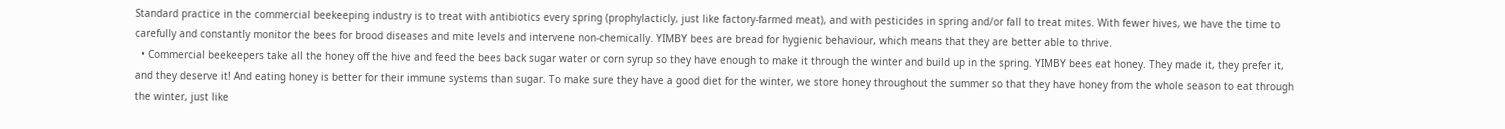Standard practice in the commercial beekeeping industry is to treat with antibiotics every spring (prophylacticly, just like factory-farmed meat), and with pesticides in spring and/or fall to treat mites. With fewer hives, we have the time to carefully and constantly monitor the bees for brood diseases and mite levels and intervene non-chemically. YIMBY bees are bread for hygienic behaviour, which means that they are better able to thrive.
  • Commercial beekeepers take all the honey off the hive and feed the bees back sugar water or corn syrup so they have enough to make it through the winter and build up in the spring. YIMBY bees eat honey. They made it, they prefer it, and they deserve it! And eating honey is better for their immune systems than sugar. To make sure they have a good diet for the winter, we store honey throughout the summer so that they have honey from the whole season to eat through the winter, just like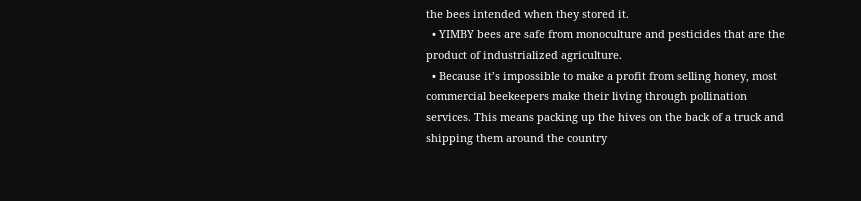the bees intended when they stored it.
  • YIMBY bees are safe from monoculture and pesticides that are the product of industrialized agriculture.
  • Because it’s impossible to make a profit from selling honey, most commercial beekeepers make their living through pollination services. This means packing up the hives on the back of a truck and shipping them around the country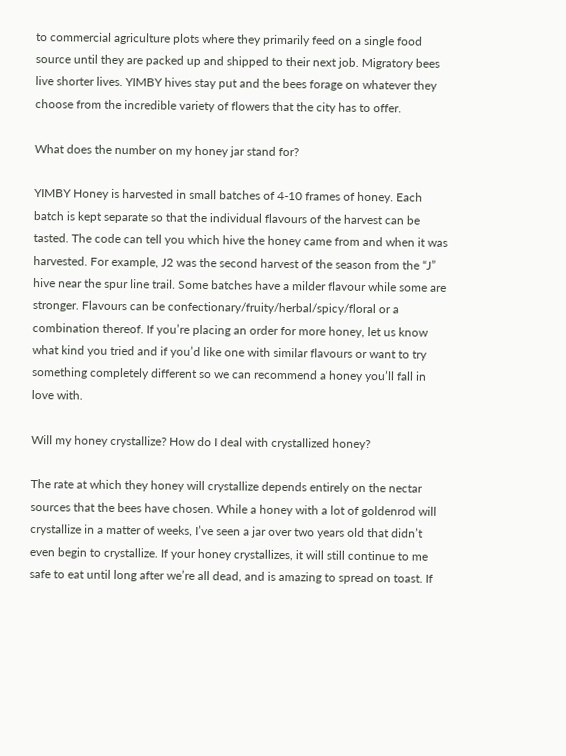to commercial agriculture plots where they primarily feed on a single food source until they are packed up and shipped to their next job. Migratory bees live shorter lives. YIMBY hives stay put and the bees forage on whatever they choose from the incredible variety of flowers that the city has to offer.

What does the number on my honey jar stand for?

YIMBY Honey is harvested in small batches of 4-10 frames of honey. Each batch is kept separate so that the individual flavours of the harvest can be tasted. The code can tell you which hive the honey came from and when it was harvested. For example, J2 was the second harvest of the season from the “J” hive near the spur line trail. Some batches have a milder flavour while some are stronger. Flavours can be confectionary/fruity/herbal/spicy/floral or a combination thereof. If you’re placing an order for more honey, let us know what kind you tried and if you’d like one with similar flavours or want to try something completely different so we can recommend a honey you’ll fall in love with.

Will my honey crystallize? How do I deal with crystallized honey?

The rate at which they honey will crystallize depends entirely on the nectar sources that the bees have chosen. While a honey with a lot of goldenrod will crystallize in a matter of weeks, I’ve seen a jar over two years old that didn’t even begin to crystallize. If your honey crystallizes, it will still continue to me safe to eat until long after we’re all dead, and is amazing to spread on toast. If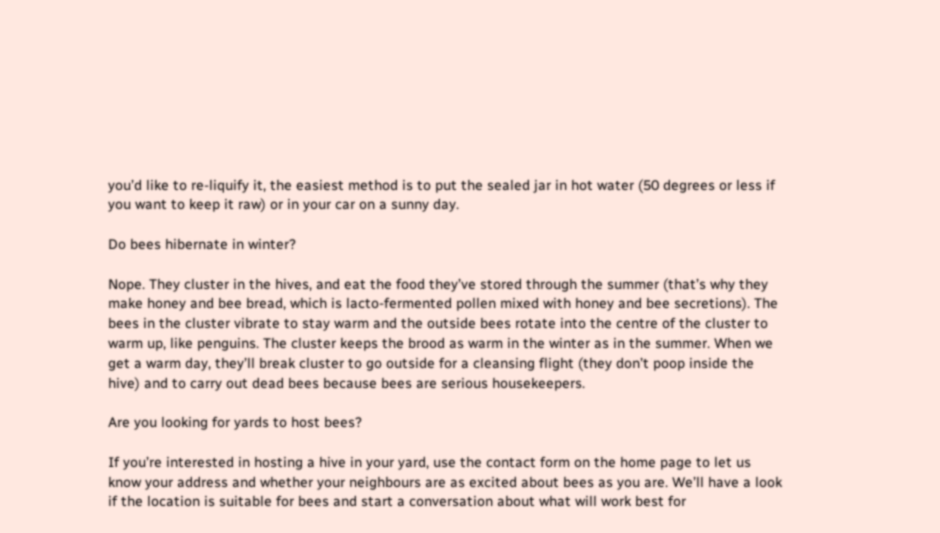you’d like to re-liquify it, the easiest method is to put the sealed jar in hot water (50 degrees or less if you want to keep it raw) or in your car on a sunny day.

Do bees hibernate in winter?

Nope. They cluster in the hives, and eat the food they’ve stored through the summer (that’s why they make honey and bee bread, which is lacto-fermented pollen mixed with honey and bee secretions). The bees in the cluster vibrate to stay warm and the outside bees rotate into the centre of the cluster to warm up, like penguins. The cluster keeps the brood as warm in the winter as in the summer. When we get a warm day, they’ll break cluster to go outside for a cleansing flight (they don’t poop inside the hive) and to carry out dead bees because bees are serious housekeepers.

Are you looking for yards to host bees?

If you’re interested in hosting a hive in your yard, use the contact form on the home page to let us know your address and whether your neighbours are as excited about bees as you are. We’ll have a look if the location is suitable for bees and start a conversation about what will work best for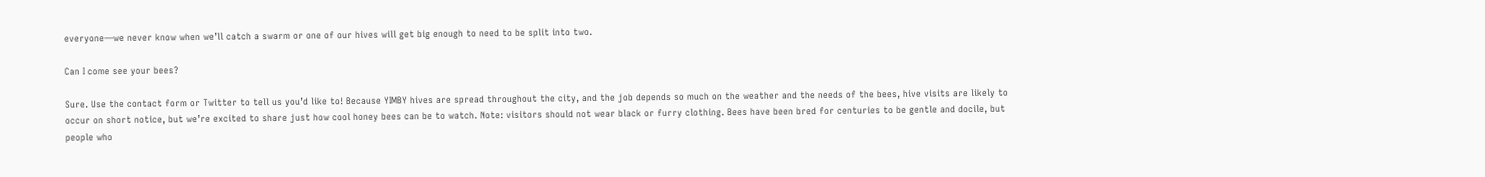everyone—we never know when we’ll catch a swarm or one of our hives will get big enough to need to be split into two.

Can I come see your bees?

Sure. Use the contact form or Twitter to tell us you’d like to! Because YIMBY hives are spread throughout the city, and the job depends so much on the weather and the needs of the bees, hive visits are likely to occur on short notice, but we’re excited to share just how cool honey bees can be to watch. Note: visitors should not wear black or furry clothing. Bees have been bred for centuries to be gentle and docile, but people who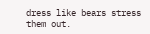dress like bears stress them out.